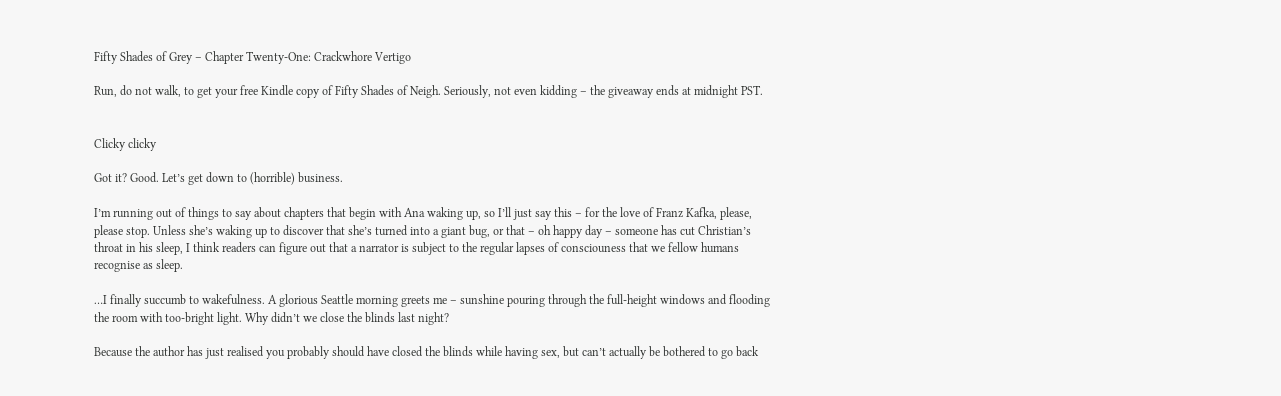Fifty Shades of Grey – Chapter Twenty-One: Crackwhore Vertigo

Run, do not walk, to get your free Kindle copy of Fifty Shades of Neigh. Seriously, not even kidding – the giveaway ends at midnight PST.


Clicky clicky

Got it? Good. Let’s get down to (horrible) business.

I’m running out of things to say about chapters that begin with Ana waking up, so I’ll just say this – for the love of Franz Kafka, please, please stop. Unless she’s waking up to discover that she’s turned into a giant bug, or that – oh happy day – someone has cut Christian’s throat in his sleep, I think readers can figure out that a narrator is subject to the regular lapses of consciouness that we fellow humans recognise as sleep.

…I finally succumb to wakefulness. A glorious Seattle morning greets me – sunshine pouring through the full-height windows and flooding the room with too-bright light. Why didn’t we close the blinds last night?

Because the author has just realised you probably should have closed the blinds while having sex, but can’t actually be bothered to go back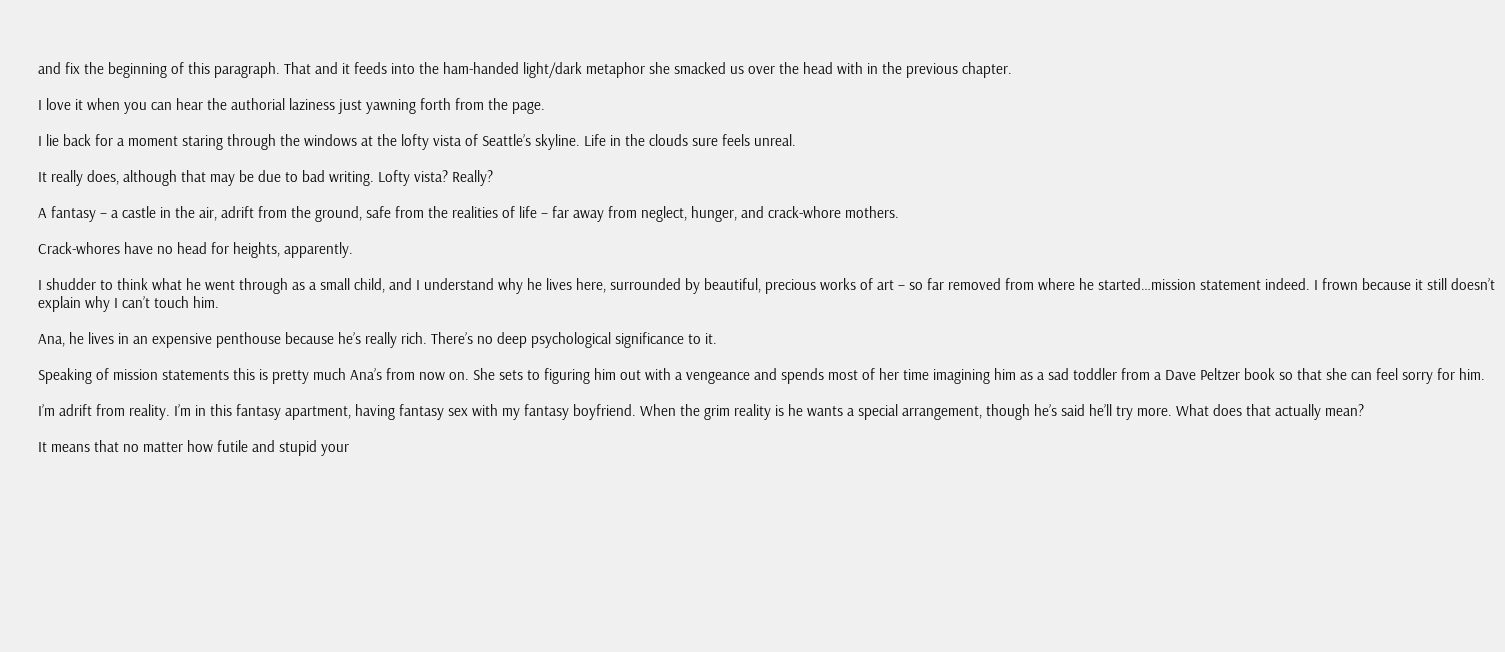and fix the beginning of this paragraph. That and it feeds into the ham-handed light/dark metaphor she smacked us over the head with in the previous chapter.

I love it when you can hear the authorial laziness just yawning forth from the page.

I lie back for a moment staring through the windows at the lofty vista of Seattle’s skyline. Life in the clouds sure feels unreal.

It really does, although that may be due to bad writing. Lofty vista? Really?

A fantasy – a castle in the air, adrift from the ground, safe from the realities of life – far away from neglect, hunger, and crack-whore mothers.

Crack-whores have no head for heights, apparently.

I shudder to think what he went through as a small child, and I understand why he lives here, surrounded by beautiful, precious works of art – so far removed from where he started…mission statement indeed. I frown because it still doesn’t explain why I can’t touch him.

Ana, he lives in an expensive penthouse because he’s really rich. There’s no deep psychological significance to it.

Speaking of mission statements this is pretty much Ana’s from now on. She sets to figuring him out with a vengeance and spends most of her time imagining him as a sad toddler from a Dave Peltzer book so that she can feel sorry for him.

I’m adrift from reality. I’m in this fantasy apartment, having fantasy sex with my fantasy boyfriend. When the grim reality is he wants a special arrangement, though he’s said he’ll try more. What does that actually mean?

It means that no matter how futile and stupid your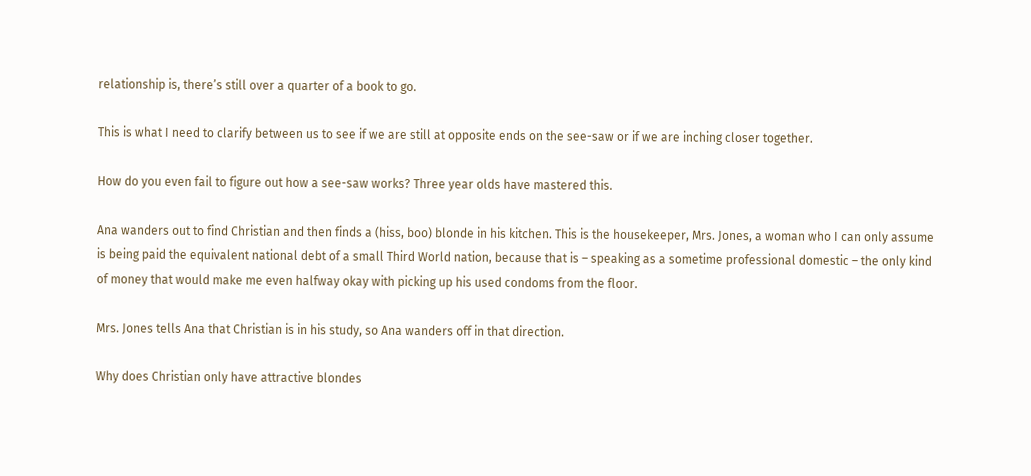relationship is, there’s still over a quarter of a book to go.

This is what I need to clarify between us to see if we are still at opposite ends on the see-saw or if we are inching closer together.

How do you even fail to figure out how a see-saw works? Three year olds have mastered this.

Ana wanders out to find Christian and then finds a (hiss, boo) blonde in his kitchen. This is the housekeeper, Mrs. Jones, a woman who I can only assume is being paid the equivalent national debt of a small Third World nation, because that is – speaking as a sometime professional domestic – the only kind of money that would make me even halfway okay with picking up his used condoms from the floor.

Mrs. Jones tells Ana that Christian is in his study, so Ana wanders off in that direction.

Why does Christian only have attractive blondes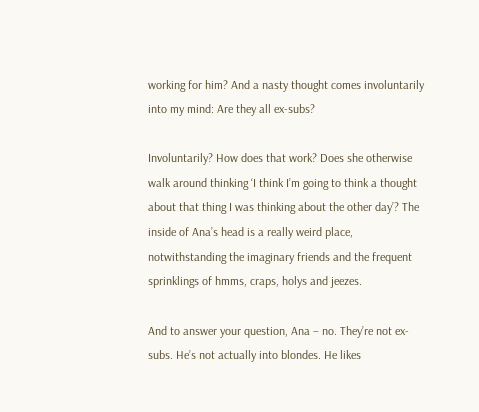working for him? And a nasty thought comes involuntarily into my mind: Are they all ex-subs?

Involuntarily? How does that work? Does she otherwise walk around thinking ‘I think I’m going to think a thought about that thing I was thinking about the other day’? The inside of Ana’s head is a really weird place, notwithstanding the imaginary friends and the frequent sprinklings of hmms, craps, holys and jeezes.

And to answer your question, Ana – no. They’re not ex-subs. He’s not actually into blondes. He likes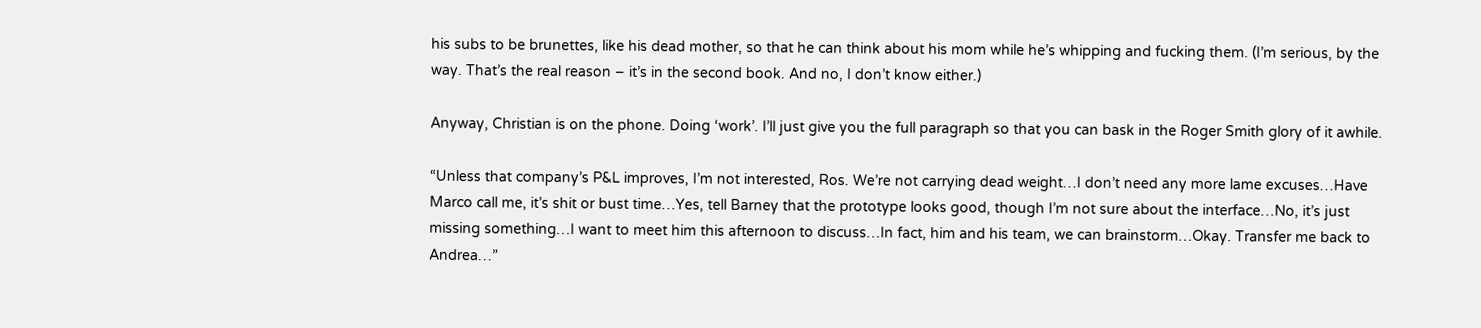his subs to be brunettes, like his dead mother, so that he can think about his mom while he’s whipping and fucking them. (I’m serious, by the way. That’s the real reason – it’s in the second book. And no, I don’t know either.)

Anyway, Christian is on the phone. Doing ‘work’. I’ll just give you the full paragraph so that you can bask in the Roger Smith glory of it awhile.

“Unless that company’s P&L improves, I’m not interested, Ros. We’re not carrying dead weight…I don’t need any more lame excuses…Have Marco call me, it’s shit or bust time…Yes, tell Barney that the prototype looks good, though I’m not sure about the interface…No, it’s just missing something…I want to meet him this afternoon to discuss…In fact, him and his team, we can brainstorm…Okay. Transfer me back to Andrea…”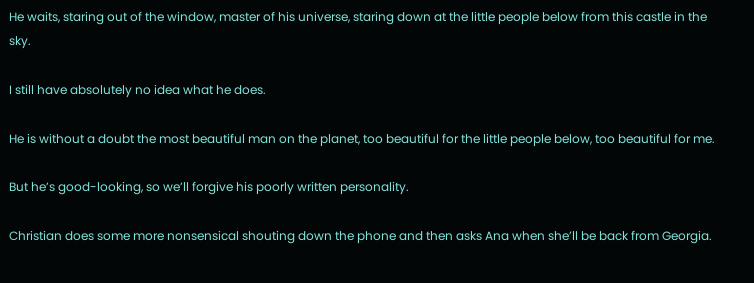He waits, staring out of the window, master of his universe, staring down at the little people below from this castle in the sky.

I still have absolutely no idea what he does.

He is without a doubt the most beautiful man on the planet, too beautiful for the little people below, too beautiful for me.

But he’s good-looking, so we’ll forgive his poorly written personality.

Christian does some more nonsensical shouting down the phone and then asks Ana when she’ll be back from Georgia.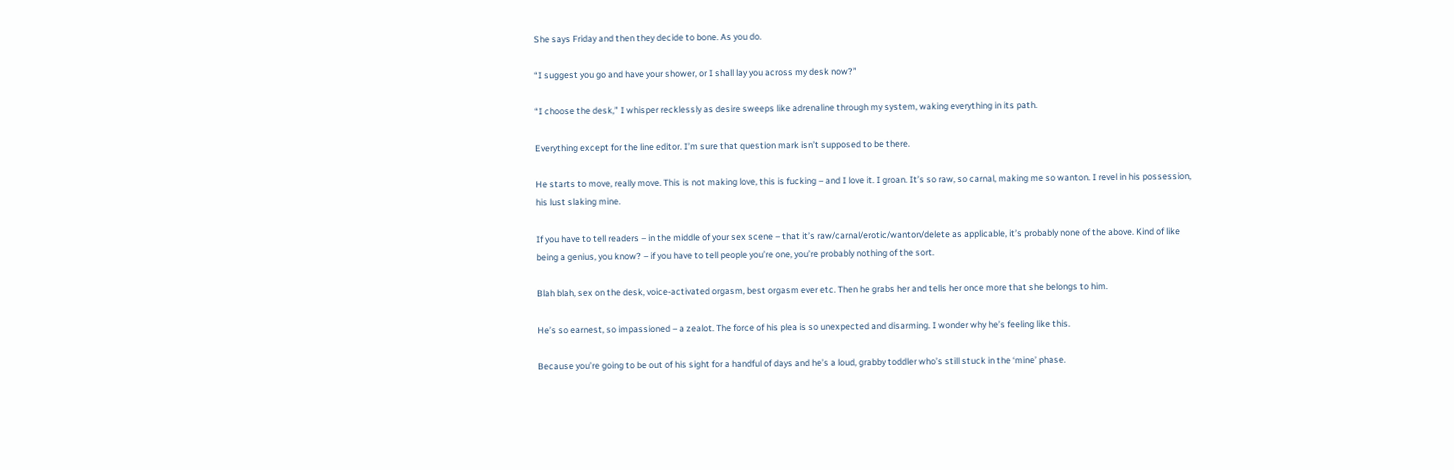She says Friday and then they decide to bone. As you do.

“I suggest you go and have your shower, or I shall lay you across my desk now?”

“I choose the desk,” I whisper recklessly as desire sweeps like adrenaline through my system, waking everything in its path.

Everything except for the line editor. I’m sure that question mark isn’t supposed to be there.

He starts to move, really move. This is not making love, this is fucking – and I love it. I groan. It’s so raw, so carnal, making me so wanton. I revel in his possession, his lust slaking mine.

If you have to tell readers – in the middle of your sex scene – that it’s raw/carnal/erotic/wanton/delete as applicable, it’s probably none of the above. Kind of like being a genius, you know? – if you have to tell people you’re one, you’re probably nothing of the sort.

Blah blah, sex on the desk, voice-activated orgasm, best orgasm ever etc. Then he grabs her and tells her once more that she belongs to him.

He’s so earnest, so impassioned – a zealot. The force of his plea is so unexpected and disarming. I wonder why he’s feeling like this.

Because you’re going to be out of his sight for a handful of days and he’s a loud, grabby toddler who’s still stuck in the ‘mine’ phase.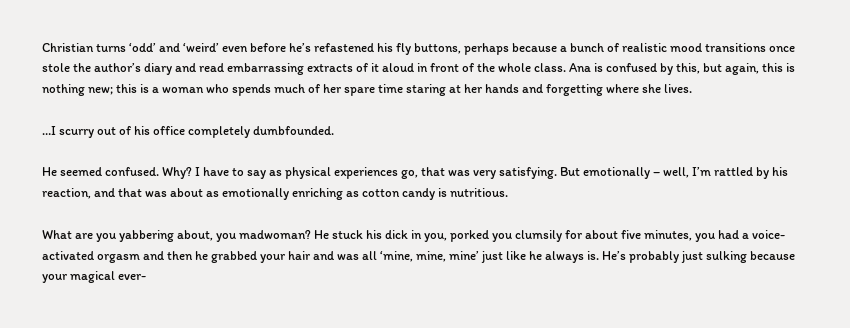Christian turns ‘odd’ and ‘weird’ even before he’s refastened his fly buttons, perhaps because a bunch of realistic mood transitions once stole the author’s diary and read embarrassing extracts of it aloud in front of the whole class. Ana is confused by this, but again, this is nothing new; this is a woman who spends much of her spare time staring at her hands and forgetting where she lives.

…I scurry out of his office completely dumbfounded.

He seemed confused. Why? I have to say as physical experiences go, that was very satisfying. But emotionally – well, I’m rattled by his reaction, and that was about as emotionally enriching as cotton candy is nutritious.

What are you yabbering about, you madwoman? He stuck his dick in you, porked you clumsily for about five minutes, you had a voice-activated orgasm and then he grabbed your hair and was all ‘mine, mine, mine’ just like he always is. He’s probably just sulking because your magical ever-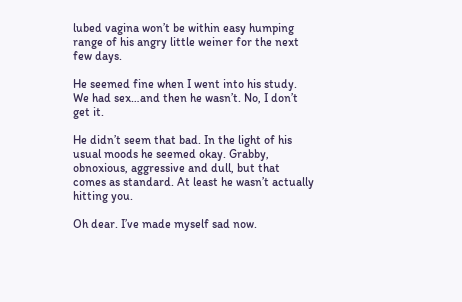lubed vagina won’t be within easy humping range of his angry little weiner for the next few days.

He seemed fine when I went into his study. We had sex…and then he wasn’t. No, I don’t get it.

He didn’t seem that bad. In the light of his usual moods he seemed okay. Grabby, obnoxious, aggressive and dull, but that comes as standard. At least he wasn’t actually hitting you.

Oh dear. I’ve made myself sad now.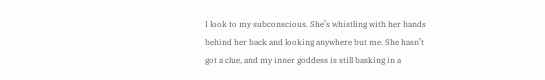I look to my subconscious. She’s whistling with her hands behind her back and looking anywhere but me. She hasn’t got a clue, and my inner goddess is still basking in a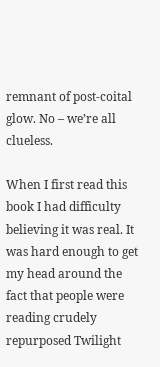remnant of post-coital glow. No – we’re all clueless.

When I first read this book I had difficulty believing it was real. It was hard enough to get my head around the fact that people were reading crudely repurposed Twilight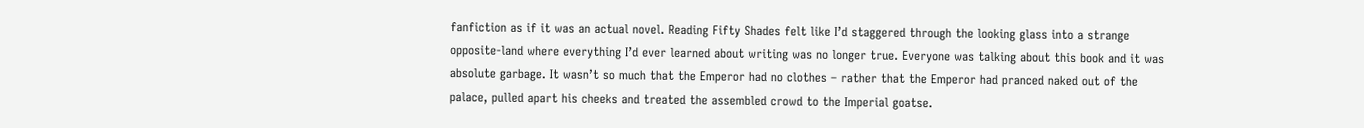fanfiction as if it was an actual novel. Reading Fifty Shades felt like I’d staggered through the looking glass into a strange opposite-land where everything I’d ever learned about writing was no longer true. Everyone was talking about this book and it was absolute garbage. It wasn’t so much that the Emperor had no clothes – rather that the Emperor had pranced naked out of the palace, pulled apart his cheeks and treated the assembled crowd to the Imperial goatse.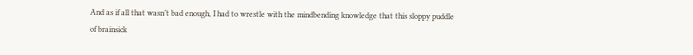And as if all that wasn’t bad enough, I had to wrestle with the mindbending knowledge that this sloppy puddle of brainsick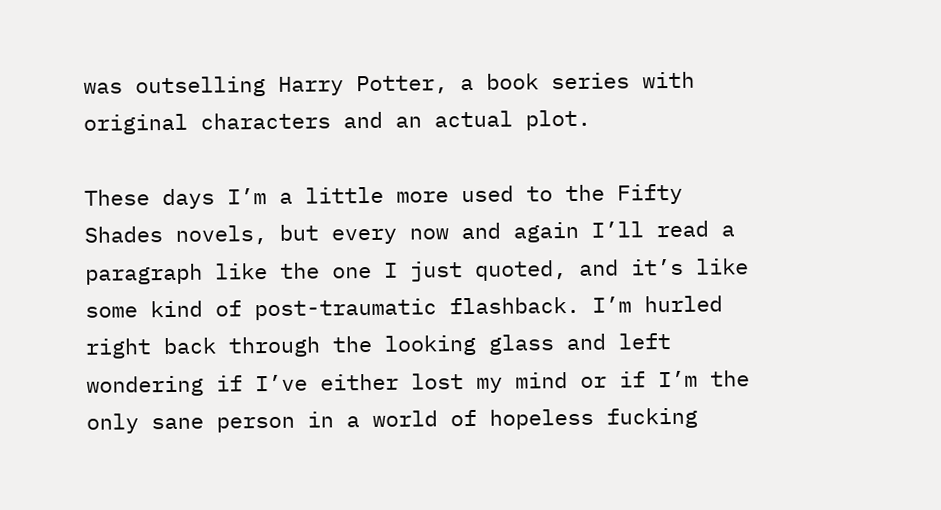was outselling Harry Potter, a book series with original characters and an actual plot.

These days I’m a little more used to the Fifty Shades novels, but every now and again I’ll read a paragraph like the one I just quoted, and it’s like some kind of post-traumatic flashback. I’m hurled right back through the looking glass and left wondering if I’ve either lost my mind or if I’m the only sane person in a world of hopeless fucking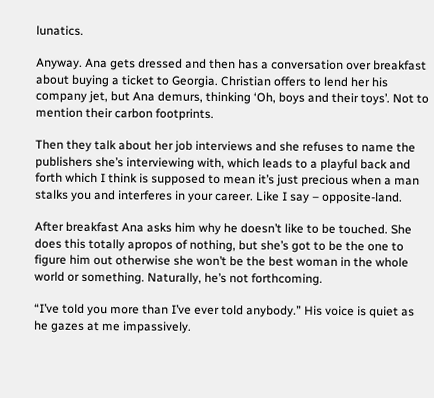lunatics.

Anyway. Ana gets dressed and then has a conversation over breakfast about buying a ticket to Georgia. Christian offers to lend her his company jet, but Ana demurs, thinking ‘Oh, boys and their toys’. Not to mention their carbon footprints.

Then they talk about her job interviews and she refuses to name the publishers she’s interviewing with, which leads to a playful back and forth which I think is supposed to mean it’s just precious when a man stalks you and interferes in your career. Like I say – opposite-land.

After breakfast Ana asks him why he doesn’t like to be touched. She does this totally apropos of nothing, but she’s got to be the one to figure him out otherwise she won’t be the best woman in the whole world or something. Naturally, he’s not forthcoming.

“I’ve told you more than I’ve ever told anybody.” His voice is quiet as he gazes at me impassively.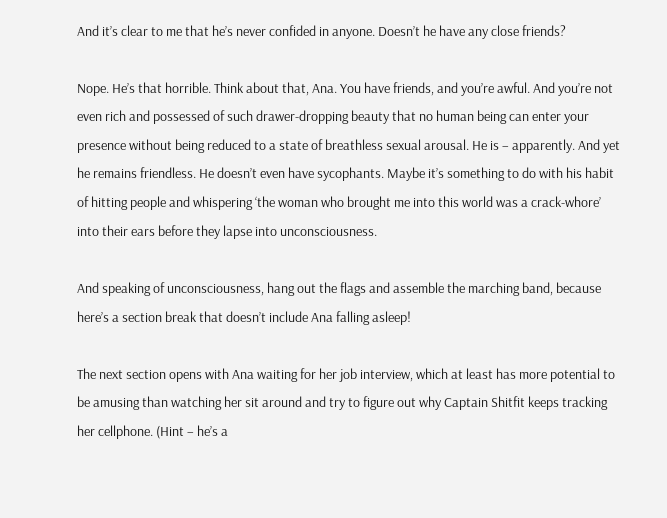And it’s clear to me that he’s never confided in anyone. Doesn’t he have any close friends?

Nope. He’s that horrible. Think about that, Ana. You have friends, and you’re awful. And you’re not even rich and possessed of such drawer-dropping beauty that no human being can enter your presence without being reduced to a state of breathless sexual arousal. He is – apparently. And yet he remains friendless. He doesn’t even have sycophants. Maybe it’s something to do with his habit of hitting people and whispering ‘the woman who brought me into this world was a crack-whore’ into their ears before they lapse into unconsciousness.

And speaking of unconsciousness, hang out the flags and assemble the marching band, because here’s a section break that doesn’t include Ana falling asleep!

The next section opens with Ana waiting for her job interview, which at least has more potential to be amusing than watching her sit around and try to figure out why Captain Shitfit keeps tracking her cellphone. (Hint – he’s a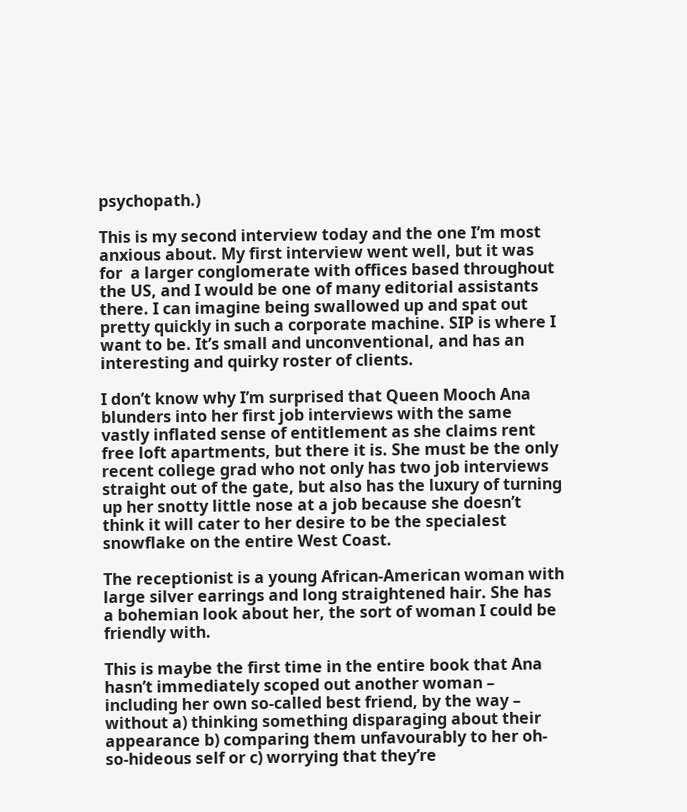psychopath.)

This is my second interview today and the one I’m most anxious about. My first interview went well, but it was for  a larger conglomerate with offices based throughout the US, and I would be one of many editorial assistants there. I can imagine being swallowed up and spat out pretty quickly in such a corporate machine. SIP is where I want to be. It’s small and unconventional, and has an interesting and quirky roster of clients.

I don’t know why I’m surprised that Queen Mooch Ana blunders into her first job interviews with the same vastly inflated sense of entitlement as she claims rent free loft apartments, but there it is. She must be the only recent college grad who not only has two job interviews straight out of the gate, but also has the luxury of turning up her snotty little nose at a job because she doesn’t think it will cater to her desire to be the specialest snowflake on the entire West Coast.

The receptionist is a young African-American woman with large silver earrings and long straightened hair. She has a bohemian look about her, the sort of woman I could be friendly with.

This is maybe the first time in the entire book that Ana hasn’t immediately scoped out another woman – including her own so-called best friend, by the way – without a) thinking something disparaging about their appearance b) comparing them unfavourably to her oh-so-hideous self or c) worrying that they’re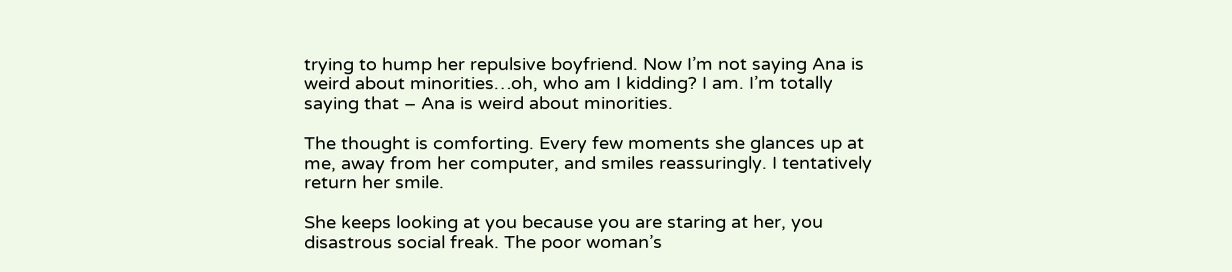trying to hump her repulsive boyfriend. Now I’m not saying Ana is weird about minorities…oh, who am I kidding? I am. I’m totally saying that – Ana is weird about minorities.

The thought is comforting. Every few moments she glances up at me, away from her computer, and smiles reassuringly. I tentatively return her smile.

She keeps looking at you because you are staring at her, you disastrous social freak. The poor woman’s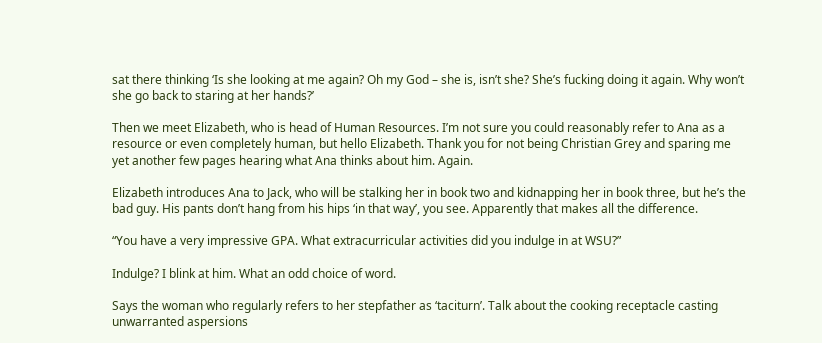sat there thinking ‘Is she looking at me again? Oh my God – she is, isn’t she? She’s fucking doing it again. Why won’t she go back to staring at her hands?’

Then we meet Elizabeth, who is head of Human Resources. I’m not sure you could reasonably refer to Ana as a resource or even completely human, but hello Elizabeth. Thank you for not being Christian Grey and sparing me yet another few pages hearing what Ana thinks about him. Again.

Elizabeth introduces Ana to Jack, who will be stalking her in book two and kidnapping her in book three, but he’s the bad guy. His pants don’t hang from his hips ‘in that way’, you see. Apparently that makes all the difference.

“You have a very impressive GPA. What extracurricular activities did you indulge in at WSU?”

Indulge? I blink at him. What an odd choice of word.

Says the woman who regularly refers to her stepfather as ‘taciturn’. Talk about the cooking receptacle casting unwarranted aspersions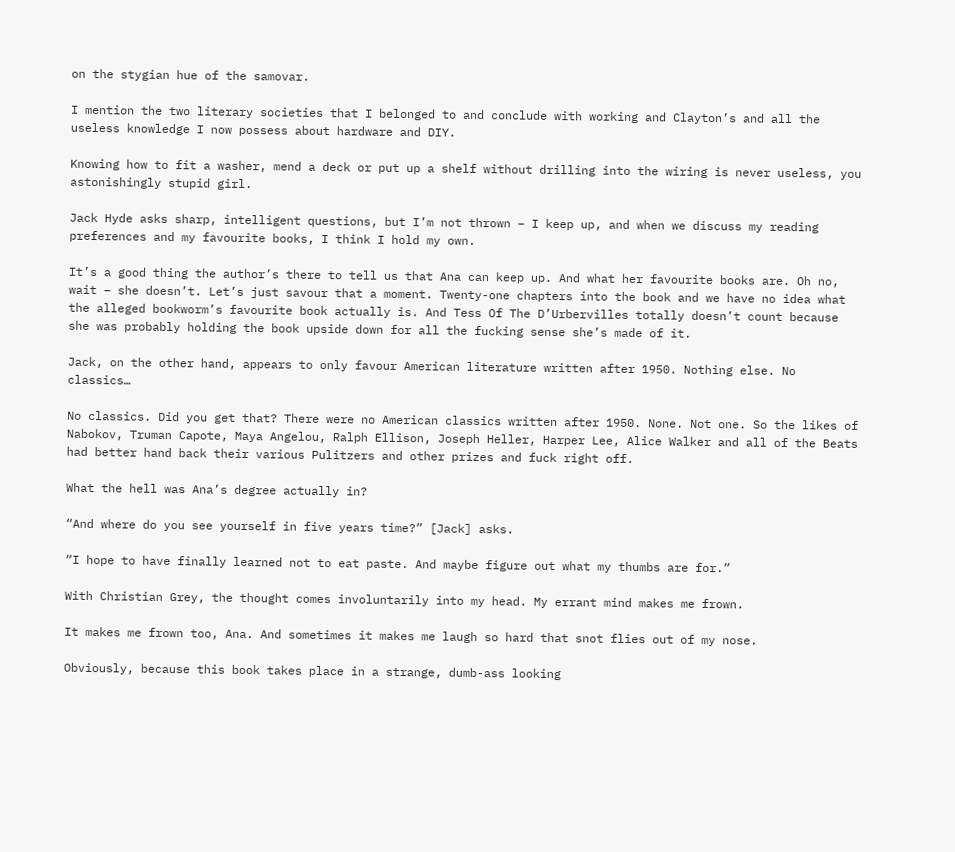on the stygian hue of the samovar.

I mention the two literary societies that I belonged to and conclude with working and Clayton’s and all the useless knowledge I now possess about hardware and DIY.

Knowing how to fit a washer, mend a deck or put up a shelf without drilling into the wiring is never useless, you astonishingly stupid girl.

Jack Hyde asks sharp, intelligent questions, but I’m not thrown – I keep up, and when we discuss my reading preferences and my favourite books, I think I hold my own.

It’s a good thing the author’s there to tell us that Ana can keep up. And what her favourite books are. Oh no, wait – she doesn’t. Let’s just savour that a moment. Twenty-one chapters into the book and we have no idea what the alleged bookworm’s favourite book actually is. And Tess Of The D’Urbervilles totally doesn’t count because she was probably holding the book upside down for all the fucking sense she’s made of it.

Jack, on the other hand, appears to only favour American literature written after 1950. Nothing else. No classics…

No classics. Did you get that? There were no American classics written after 1950. None. Not one. So the likes of Nabokov, Truman Capote, Maya Angelou, Ralph Ellison, Joseph Heller, Harper Lee, Alice Walker and all of the Beats had better hand back their various Pulitzers and other prizes and fuck right off.

What the hell was Ana’s degree actually in?

“And where do you see yourself in five years time?” [Jack] asks.

“I hope to have finally learned not to eat paste. And maybe figure out what my thumbs are for.”

With Christian Grey, the thought comes involuntarily into my head. My errant mind makes me frown.

It makes me frown too, Ana. And sometimes it makes me laugh so hard that snot flies out of my nose.

Obviously, because this book takes place in a strange, dumb-ass looking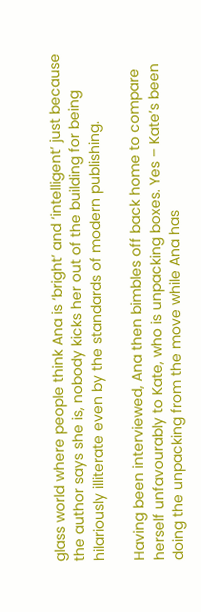glass world where people think Ana is ‘bright’ and ‘intelligent’ just because the author says she is, nobody kicks her out of the building for being hilariously illiterate even by the standards of modern publishing.

Having been interviewed, Ana then bimbles off back home to compare herself unfavourably to Kate, who is unpacking boxes. Yes – Kate’s been doing the unpacking from the move while Ana has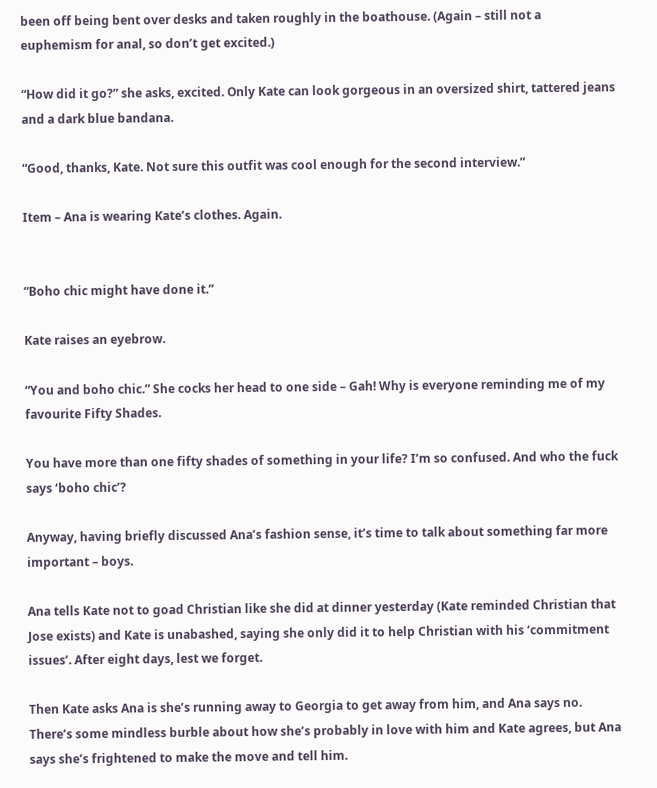been off being bent over desks and taken roughly in the boathouse. (Again – still not a euphemism for anal, so don’t get excited.)

“How did it go?” she asks, excited. Only Kate can look gorgeous in an oversized shirt, tattered jeans and a dark blue bandana.

“Good, thanks, Kate. Not sure this outfit was cool enough for the second interview.”

Item – Ana is wearing Kate’s clothes. Again.


“Boho chic might have done it.”

Kate raises an eyebrow.

“You and boho chic.” She cocks her head to one side – Gah! Why is everyone reminding me of my favourite Fifty Shades.

You have more than one fifty shades of something in your life? I’m so confused. And who the fuck says ‘boho chic’?

Anyway, having briefly discussed Ana’s fashion sense, it’s time to talk about something far more important – boys.

Ana tells Kate not to goad Christian like she did at dinner yesterday (Kate reminded Christian that Jose exists) and Kate is unabashed, saying she only did it to help Christian with his ‘commitment issues’. After eight days, lest we forget.

Then Kate asks Ana is she’s running away to Georgia to get away from him, and Ana says no. There’s some mindless burble about how she’s probably in love with him and Kate agrees, but Ana says she’s frightened to make the move and tell him.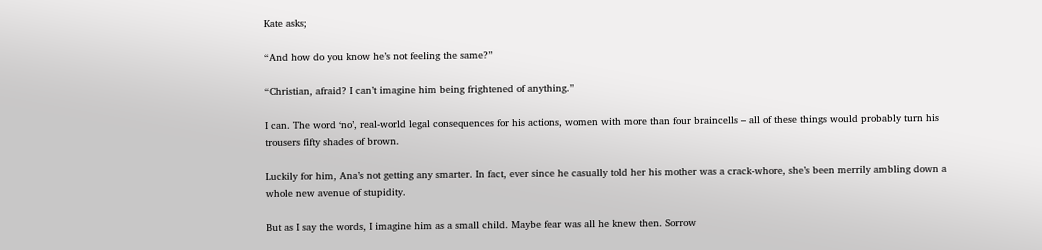Kate asks;

“And how do you know he’s not feeling the same?”

“Christian, afraid? I can’t imagine him being frightened of anything.”

I can. The word ‘no’, real-world legal consequences for his actions, women with more than four braincells – all of these things would probably turn his trousers fifty shades of brown.

Luckily for him, Ana’s not getting any smarter. In fact, ever since he casually told her his mother was a crack-whore, she’s been merrily ambling down a whole new avenue of stupidity.

But as I say the words, I imagine him as a small child. Maybe fear was all he knew then. Sorrow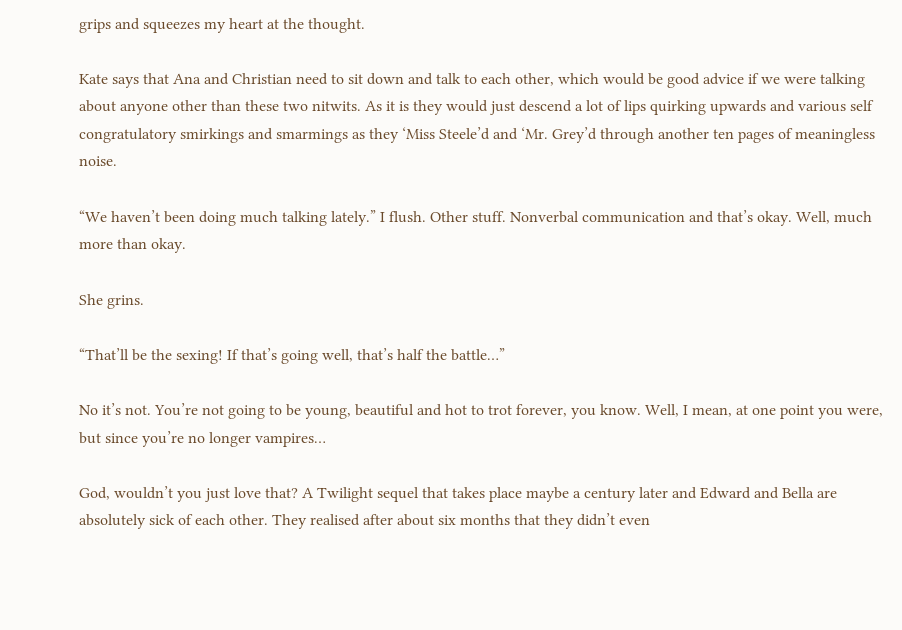grips and squeezes my heart at the thought.

Kate says that Ana and Christian need to sit down and talk to each other, which would be good advice if we were talking about anyone other than these two nitwits. As it is they would just descend a lot of lips quirking upwards and various self congratulatory smirkings and smarmings as they ‘Miss Steele’d and ‘Mr. Grey’d through another ten pages of meaningless noise.

“We haven’t been doing much talking lately.” I flush. Other stuff. Nonverbal communication and that’s okay. Well, much more than okay.

She grins.

“That’ll be the sexing! If that’s going well, that’s half the battle…”

No it’s not. You’re not going to be young, beautiful and hot to trot forever, you know. Well, I mean, at one point you were, but since you’re no longer vampires…

God, wouldn’t you just love that? A Twilight sequel that takes place maybe a century later and Edward and Bella are absolutely sick of each other. They realised after about six months that they didn’t even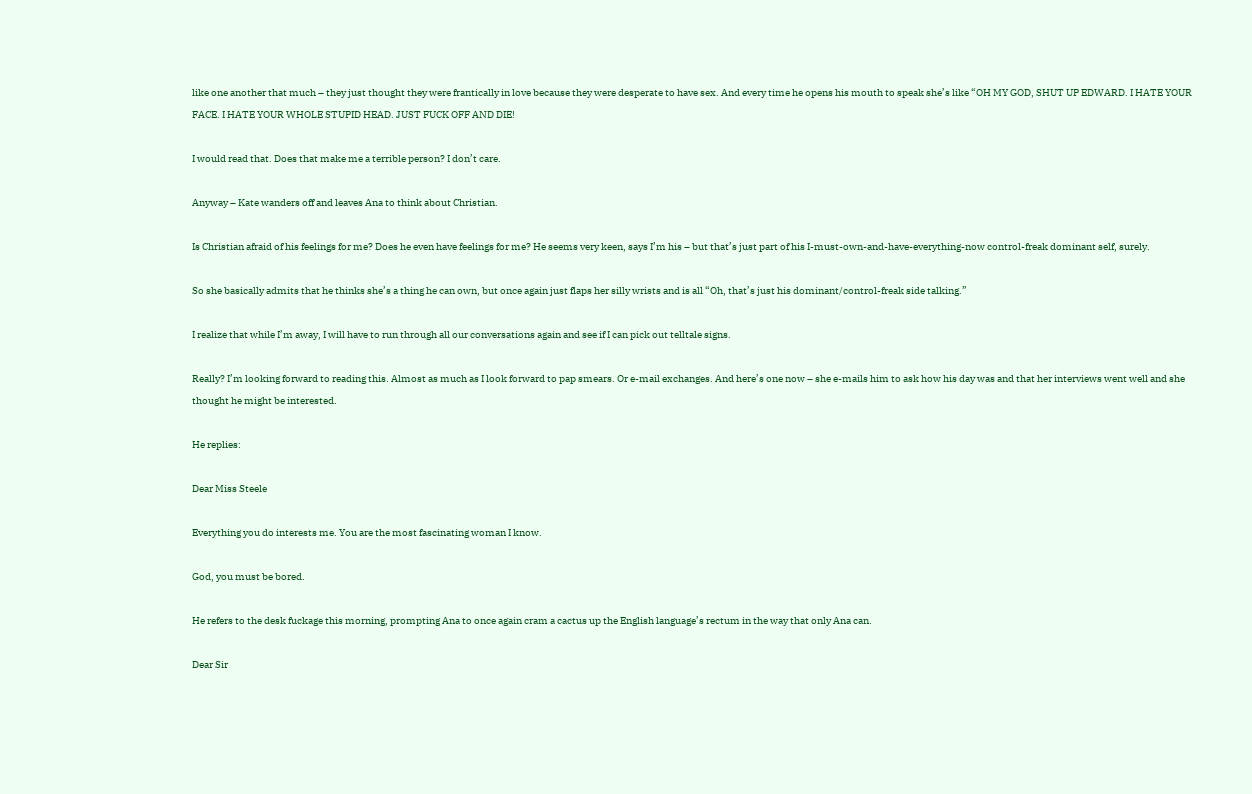like one another that much – they just thought they were frantically in love because they were desperate to have sex. And every time he opens his mouth to speak she’s like “OH MY GOD, SHUT UP EDWARD. I HATE YOUR FACE. I HATE YOUR WHOLE STUPID HEAD. JUST FUCK OFF AND DIE!

I would read that. Does that make me a terrible person? I don’t care.

Anyway – Kate wanders off and leaves Ana to think about Christian.

Is Christian afraid of his feelings for me? Does he even have feelings for me? He seems very keen, says I’m his – but that’s just part of his I-must-own-and-have-everything-now control-freak dominant self, surely.

So she basically admits that he thinks she’s a thing he can own, but once again just flaps her silly wrists and is all “Oh, that’s just his dominant/control-freak side talking.”

I realize that while I’m away, I will have to run through all our conversations again and see if I can pick out telltale signs.

Really? I’m looking forward to reading this. Almost as much as I look forward to pap smears. Or e-mail exchanges. And here’s one now – she e-mails him to ask how his day was and that her interviews went well and she thought he might be interested.

He replies:

Dear Miss Steele

Everything you do interests me. You are the most fascinating woman I know.

God, you must be bored.

He refers to the desk fuckage this morning, prompting Ana to once again cram a cactus up the English language’s rectum in the way that only Ana can.

Dear Sir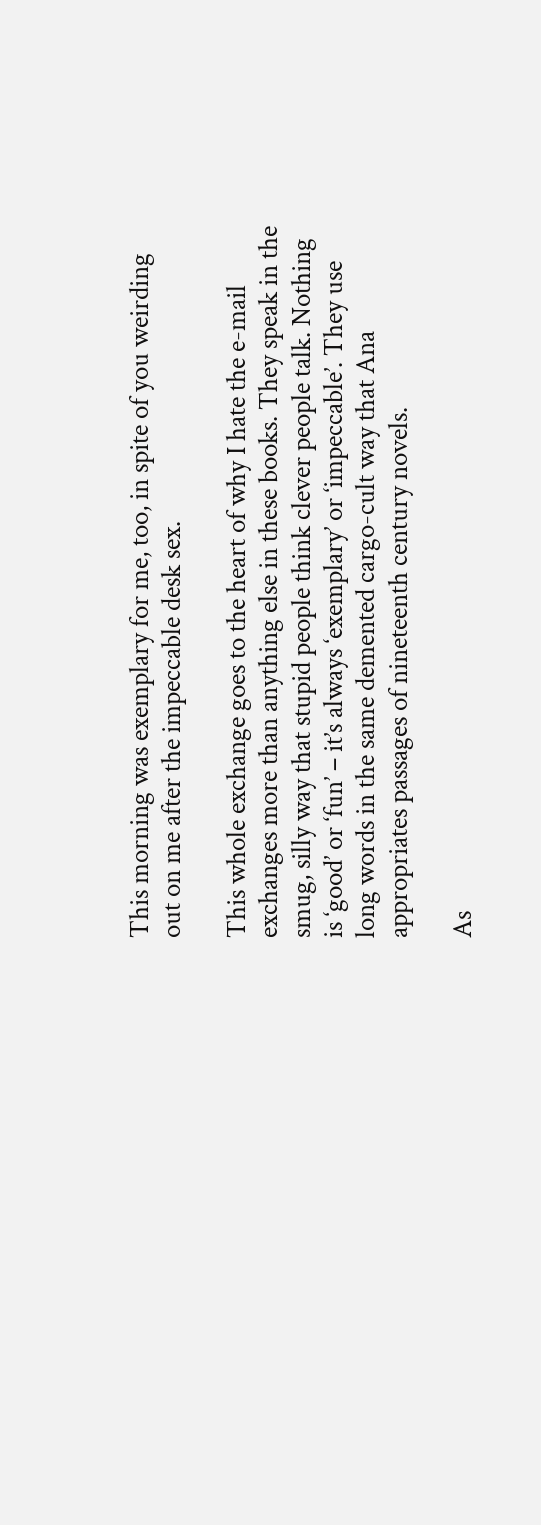This morning was exemplary for me, too, in spite of you weirding out on me after the impeccable desk sex.

This whole exchange goes to the heart of why I hate the e-mail exchanges more than anything else in these books. They speak in the smug, silly way that stupid people think clever people talk. Nothing is ‘good’ or ‘fun’ – it’s always ‘exemplary’ or ‘impeccable’. They use long words in the same demented cargo-cult way that Ana appropriates passages of nineteenth century novels.

As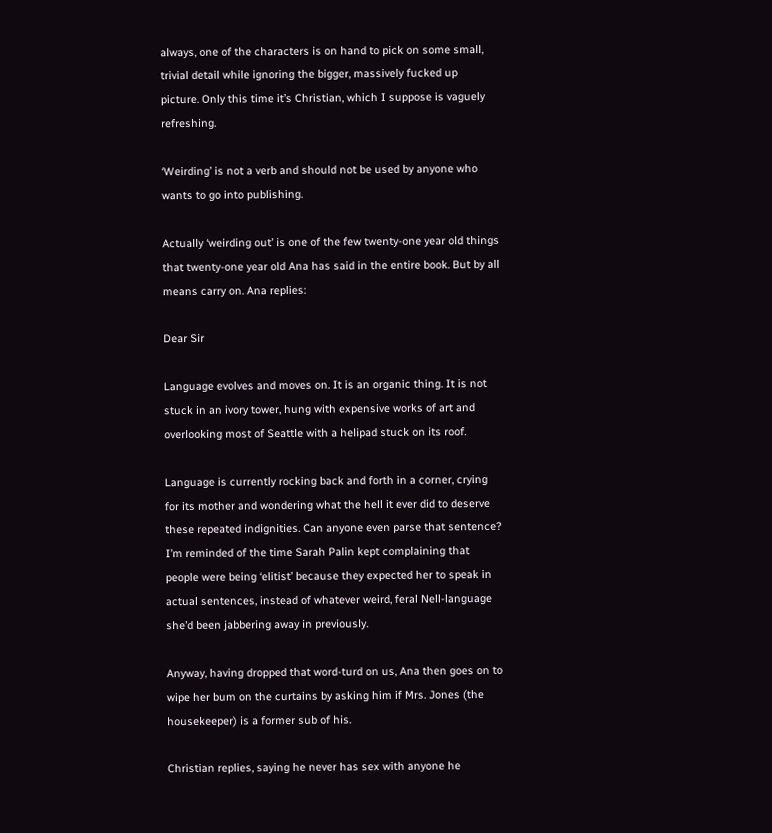always, one of the characters is on hand to pick on some small, trivial detail while ignoring the bigger, massively fucked up picture. Only this time it’s Christian, which I suppose is vaguely refreshing.

‘Weirding’ is not a verb and should not be used by anyone who wants to go into publishing.

Actually ‘weirding out’ is one of the few twenty-one year old things that twenty-one year old Ana has said in the entire book. But by all means carry on. Ana replies:

Dear Sir

Language evolves and moves on. It is an organic thing. It is not stuck in an ivory tower, hung with expensive works of art and overlooking most of Seattle with a helipad stuck on its roof.

Language is currently rocking back and forth in a corner, crying for its mother and wondering what the hell it ever did to deserve these repeated indignities. Can anyone even parse that sentence? I’m reminded of the time Sarah Palin kept complaining that people were being ‘elitist’ because they expected her to speak in actual sentences, instead of whatever weird, feral Nell-language she’d been jabbering away in previously.

Anyway, having dropped that word-turd on us, Ana then goes on to wipe her bum on the curtains by asking him if Mrs. Jones (the housekeeper) is a former sub of his.

Christian replies, saying he never has sex with anyone he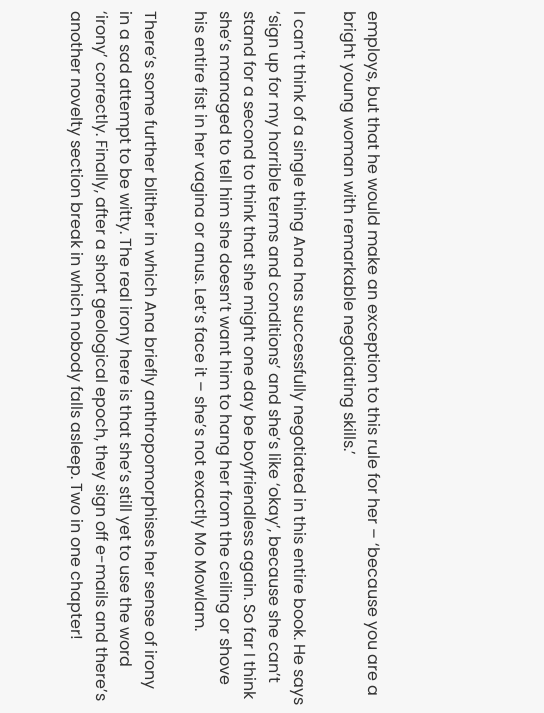employs, but that he would make an exception to this rule for her – ‘because you are a bright young woman with remarkable negotiating skills.’

I can’t think of a single thing Ana has successfully negotiated in this entire book. He says ‘sign up for my horrible terms and conditions’ and she’s like ‘okay’, because she can’t stand for a second to think that she might one day be boyfriendless again. So far I think she’s managed to tell him she doesn’t want him to hang her from the ceiling or shove his entire fist in her vagina or anus. Let’s face it – she’s not exactly Mo Mowlam.

There’s some further blither in which Ana briefly anthropomorphises her sense of irony in a sad attempt to be witty. The real irony here is that she’s still yet to use the word ‘irony’ correctly. Finally, after a short geological epoch, they sign off e-mails and there’s another novelty section break in which nobody falls asleep. Two in one chapter!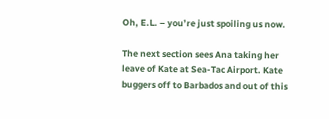Oh, E.L. – you’re just spoiling us now.

The next section sees Ana taking her leave of Kate at Sea-Tac Airport. Kate buggers off to Barbados and out of this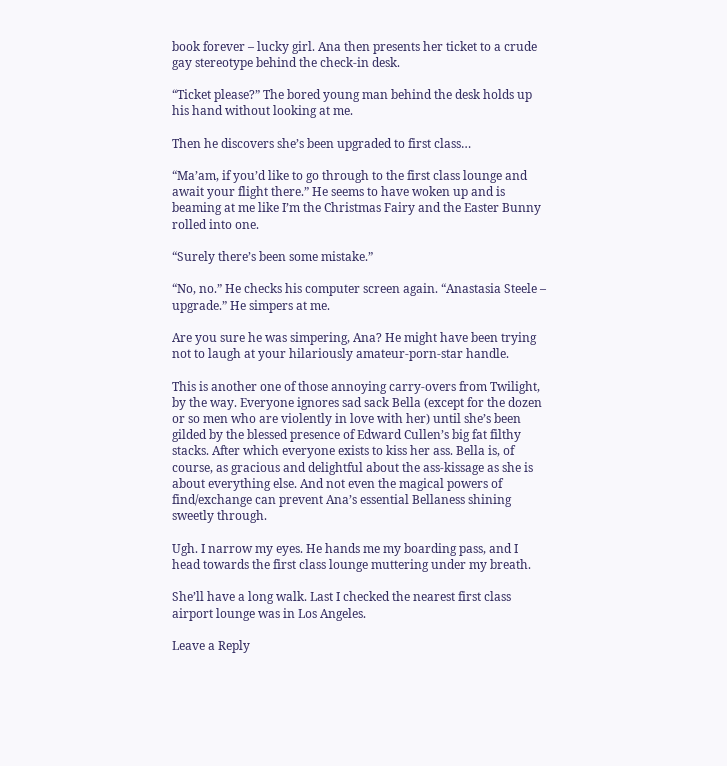book forever – lucky girl. Ana then presents her ticket to a crude gay stereotype behind the check-in desk.

“Ticket please?” The bored young man behind the desk holds up his hand without looking at me.

Then he discovers she’s been upgraded to first class…

“Ma’am, if you’d like to go through to the first class lounge and await your flight there.” He seems to have woken up and is beaming at me like I’m the Christmas Fairy and the Easter Bunny rolled into one.

“Surely there’s been some mistake.”

“No, no.” He checks his computer screen again. “Anastasia Steele – upgrade.” He simpers at me.

Are you sure he was simpering, Ana? He might have been trying not to laugh at your hilariously amateur-porn-star handle.

This is another one of those annoying carry-overs from Twilight, by the way. Everyone ignores sad sack Bella (except for the dozen or so men who are violently in love with her) until she’s been gilded by the blessed presence of Edward Cullen’s big fat filthy stacks. After which everyone exists to kiss her ass. Bella is, of course, as gracious and delightful about the ass-kissage as she is about everything else. And not even the magical powers of find/exchange can prevent Ana’s essential Bellaness shining sweetly through.

Ugh. I narrow my eyes. He hands me my boarding pass, and I head towards the first class lounge muttering under my breath.

She’ll have a long walk. Last I checked the nearest first class airport lounge was in Los Angeles.

Leave a Reply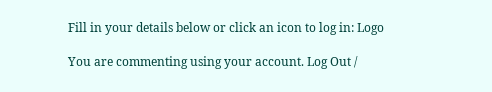Fill in your details below or click an icon to log in: Logo

You are commenting using your account. Log Out /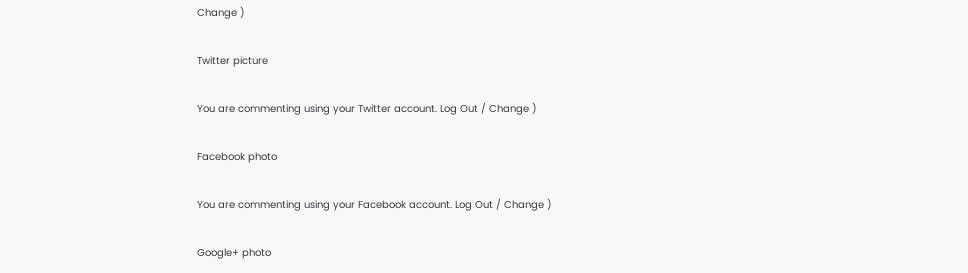Change )

Twitter picture

You are commenting using your Twitter account. Log Out / Change )

Facebook photo

You are commenting using your Facebook account. Log Out / Change )

Google+ photo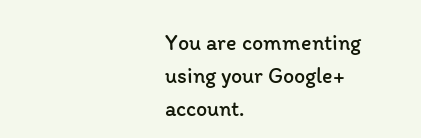You are commenting using your Google+ account.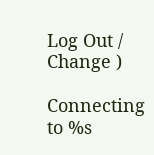Log Out / Change )

Connecting to %s